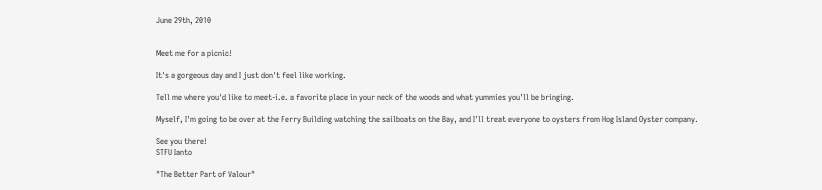June 29th, 2010


Meet me for a picnic!

It's a gorgeous day and I just don't feel like working.

Tell me where you'd like to meet-i.e. a favorite place in your neck of the woods and what yummies you'll be bringing.

Myself, I'm going to be over at the Ferry Building watching the sailboats on the Bay, and I'll treat everyone to oysters from Hog Island Oyster company.

See you there!
STFU Ianto

"The Better Part of Valour"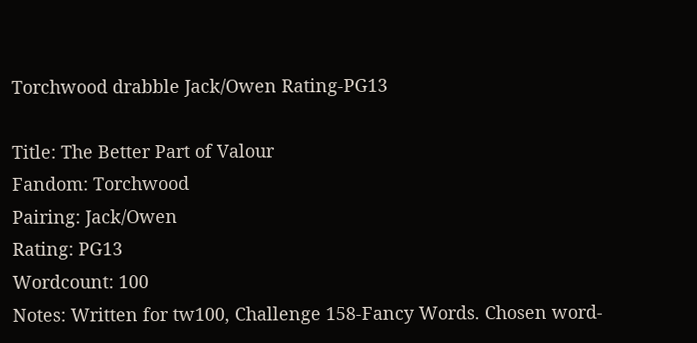Torchwood drabble Jack/Owen Rating-PG13

Title: The Better Part of Valour
Fandom: Torchwood
Pairing: Jack/Owen
Rating: PG13
Wordcount: 100
Notes: Written for tw100, Challenge 158-Fancy Words. Chosen word-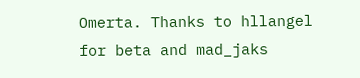Omerta. Thanks to hllangel for beta and mad_jaks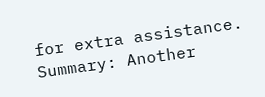for extra assistance.
Summary: Another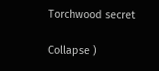Torchwood secret

Collapse )